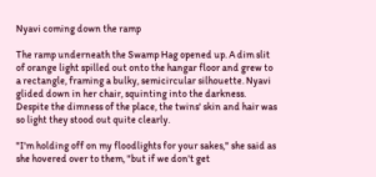Nyavi coming down the ramp

The ramp underneath the Swamp Hag opened up. A dim slit of orange light spilled out onto the hangar floor and grew to a rectangle, framing a bulky, semicircular silhouette. Nyavi glided down in her chair, squinting into the darkness. Despite the dimness of the place, the twins' skin and hair was so light they stood out quite clearly.

"I'm holding off on my floodlights for your sakes," she said as she hovered over to them, "but if we don't get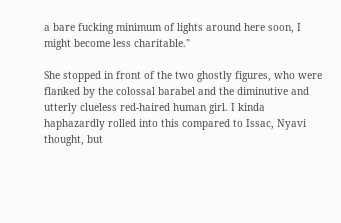a bare fucking minimum of lights around here soon, I might become less charitable."

She stopped in front of the two ghostly figures, who were flanked by the colossal barabel and the diminutive and utterly clueless red-haired human girl. I kinda haphazardly rolled into this compared to Issac, Nyavi thought, but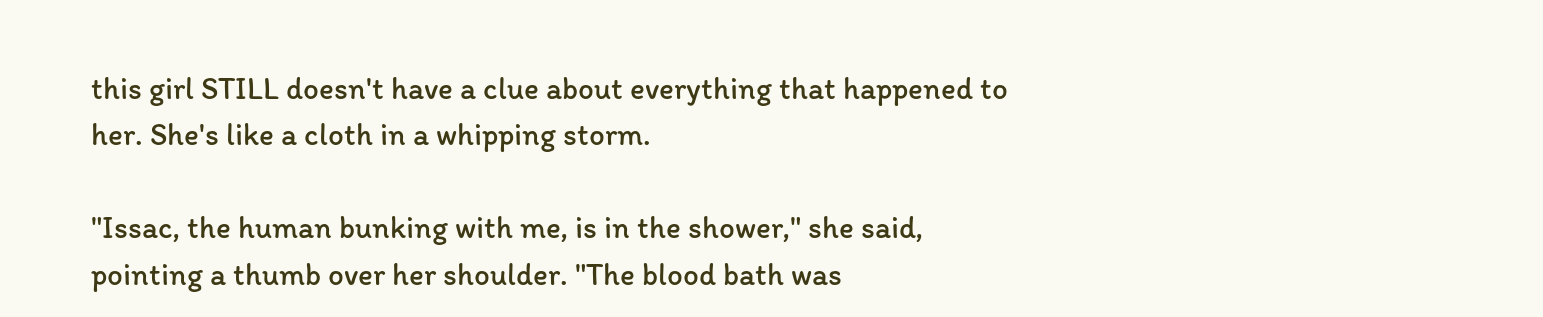this girl STILL doesn't have a clue about everything that happened to her. She's like a cloth in a whipping storm.

"Issac, the human bunking with me, is in the shower," she said, pointing a thumb over her shoulder. "The blood bath was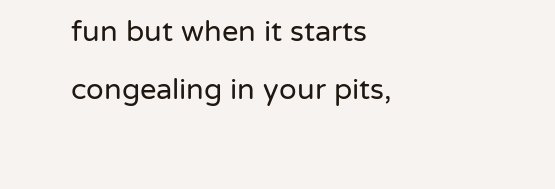fun but when it starts congealing in your pits,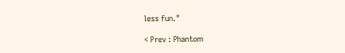less fun."

< Prev : Phantom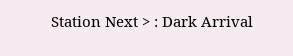Station Next > : Dark Arrival